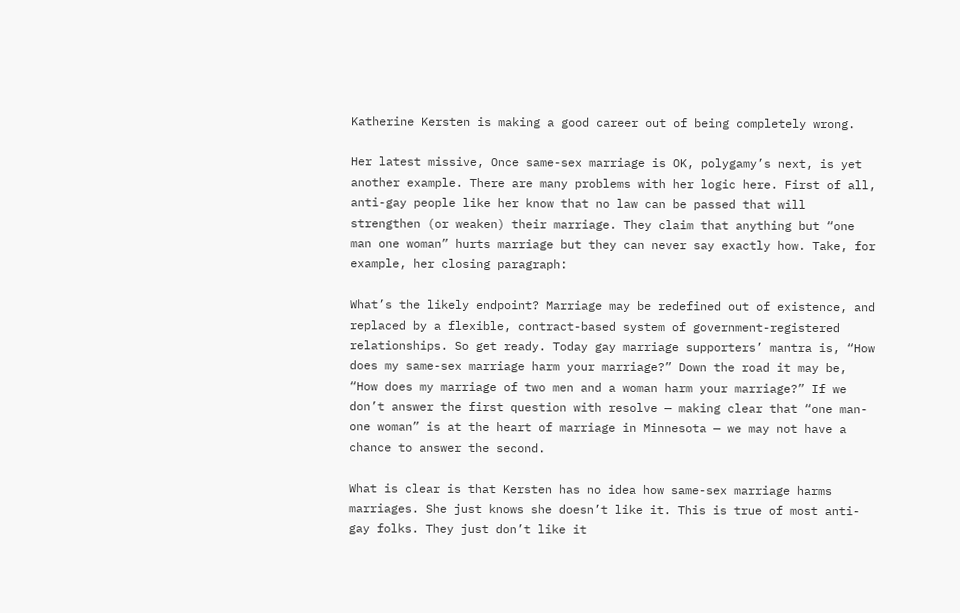Katherine Kersten is making a good career out of being completely wrong.

Her latest missive, Once same-sex marriage is OK, polygamy’s next, is yet another example. There are many problems with her logic here. First of all, anti-gay people like her know that no law can be passed that will strengthen (or weaken) their marriage. They claim that anything but “one man one woman” hurts marriage but they can never say exactly how. Take, for example, her closing paragraph:

What’s the likely endpoint? Marriage may be redefined out of existence, and replaced by a flexible, contract-based system of government-registered relationships. So get ready. Today gay marriage supporters’ mantra is, “How does my same-sex marriage harm your marriage?” Down the road it may be, “How does my marriage of two men and a woman harm your marriage?” If we don’t answer the first question with resolve — making clear that “one man-one woman” is at the heart of marriage in Minnesota — we may not have a chance to answer the second.

What is clear is that Kersten has no idea how same-sex marriage harms marriages. She just knows she doesn’t like it. This is true of most anti-gay folks. They just don’t like it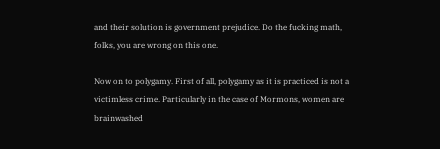and their solution is government prejudice. Do the fucking math, folks, you are wrong on this one.

Now on to polygamy. First of all, polygamy as it is practiced is not a victimless crime. Particularly in the case of Mormons, women are brainwashed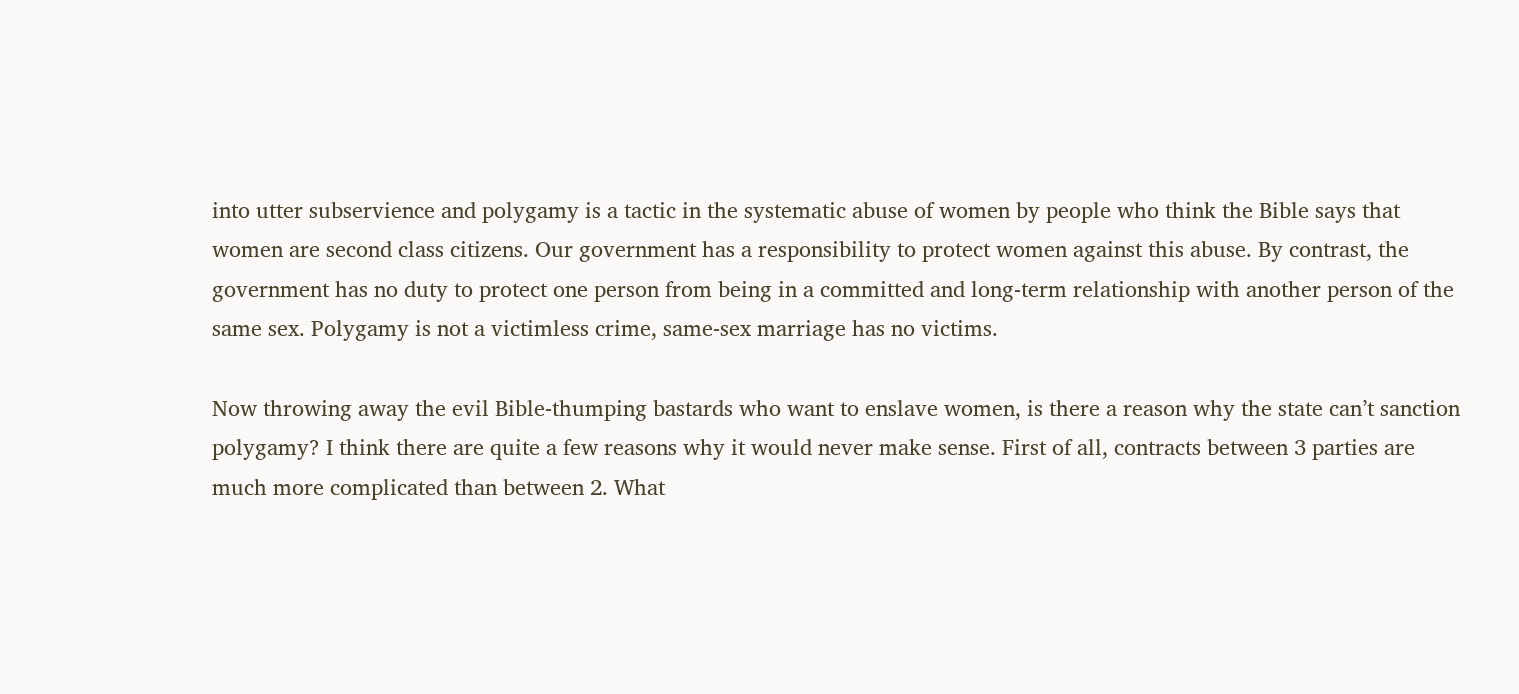into utter subservience and polygamy is a tactic in the systematic abuse of women by people who think the Bible says that women are second class citizens. Our government has a responsibility to protect women against this abuse. By contrast, the government has no duty to protect one person from being in a committed and long-term relationship with another person of the same sex. Polygamy is not a victimless crime, same-sex marriage has no victims.

Now throwing away the evil Bible-thumping bastards who want to enslave women, is there a reason why the state can’t sanction polygamy? I think there are quite a few reasons why it would never make sense. First of all, contracts between 3 parties are much more complicated than between 2. What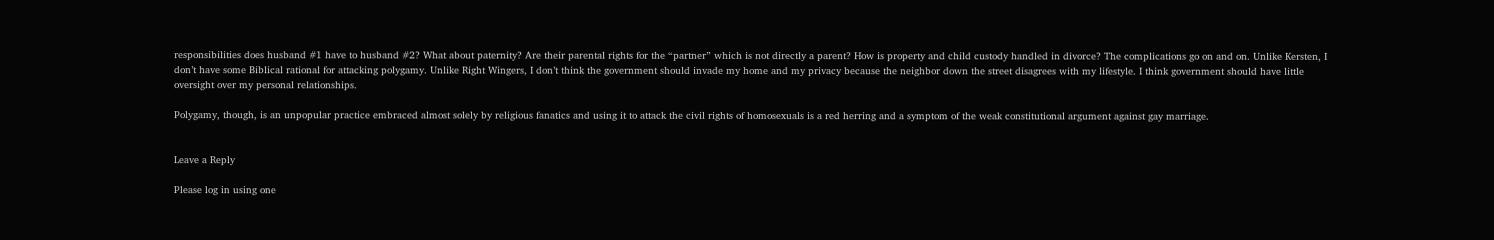responsibilities does husband #1 have to husband #2? What about paternity? Are their parental rights for the “partner” which is not directly a parent? How is property and child custody handled in divorce? The complications go on and on. Unlike Kersten, I don’t have some Biblical rational for attacking polygamy. Unlike Right Wingers, I don’t think the government should invade my home and my privacy because the neighbor down the street disagrees with my lifestyle. I think government should have little oversight over my personal relationships.

Polygamy, though, is an unpopular practice embraced almost solely by religious fanatics and using it to attack the civil rights of homosexuals is a red herring and a symptom of the weak constitutional argument against gay marriage.


Leave a Reply

Please log in using one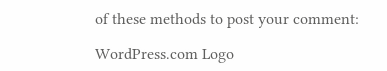of these methods to post your comment:

WordPress.com Logo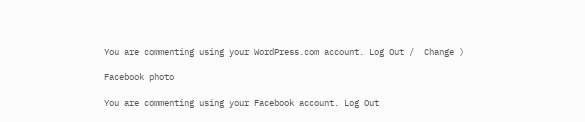You are commenting using your WordPress.com account. Log Out /  Change )

Facebook photo

You are commenting using your Facebook account. Log Out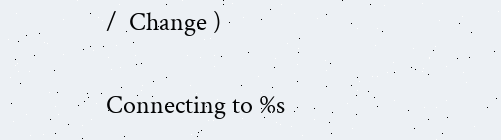/  Change )

Connecting to %s